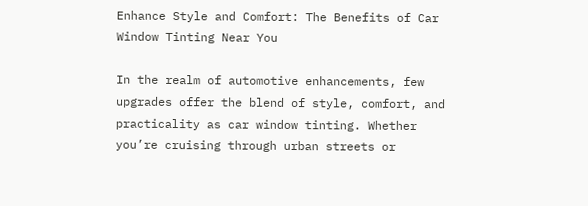Enhance Style and Comfort: The Benefits of Car Window Tinting Near You

In the realm of automotive enhancements, few upgrades offer the blend of style, comfort, and practicality as car window tinting. Whether you’re cruising through urban streets or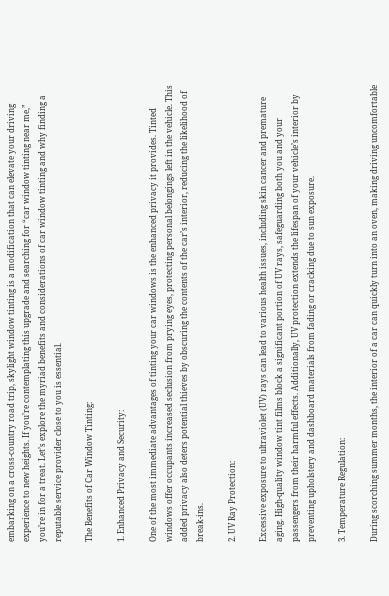embarking on a cross-country road trip, skylight window tinting is a modification that can elevate your driving experience to new heights. If you’re contemplating this upgrade and searching for “car window tinting near me,” you’re in for a treat. Let’s explore the myriad benefits and considerations of car window tinting and why finding a reputable service provider close to you is essential.

The Benefits of Car Window Tinting:

1. Enhanced Privacy and Security:

One of the most immediate advantages of tinting your car windows is the enhanced privacy it provides. Tinted windows offer occupants increased seclusion from prying eyes, protecting personal belongings left in the vehicle. This added privacy also deters potential thieves by obscuring the contents of the car’s interior, reducing the likelihood of break-ins.

2. UV Ray Protection:

Excessive exposure to ultraviolet (UV) rays can lead to various health issues, including skin cancer and premature aging. High-quality window tint films block a significant portion of UV rays, safeguarding both you and your passengers from their harmful effects. Additionally, UV protection extends the lifespan of your vehicle’s interior by preventing upholstery and dashboard materials from fading or cracking due to sun exposure.

3. Temperature Regulation:

During scorching summer months, the interior of a car can quickly turn into an oven, making driving uncomfortable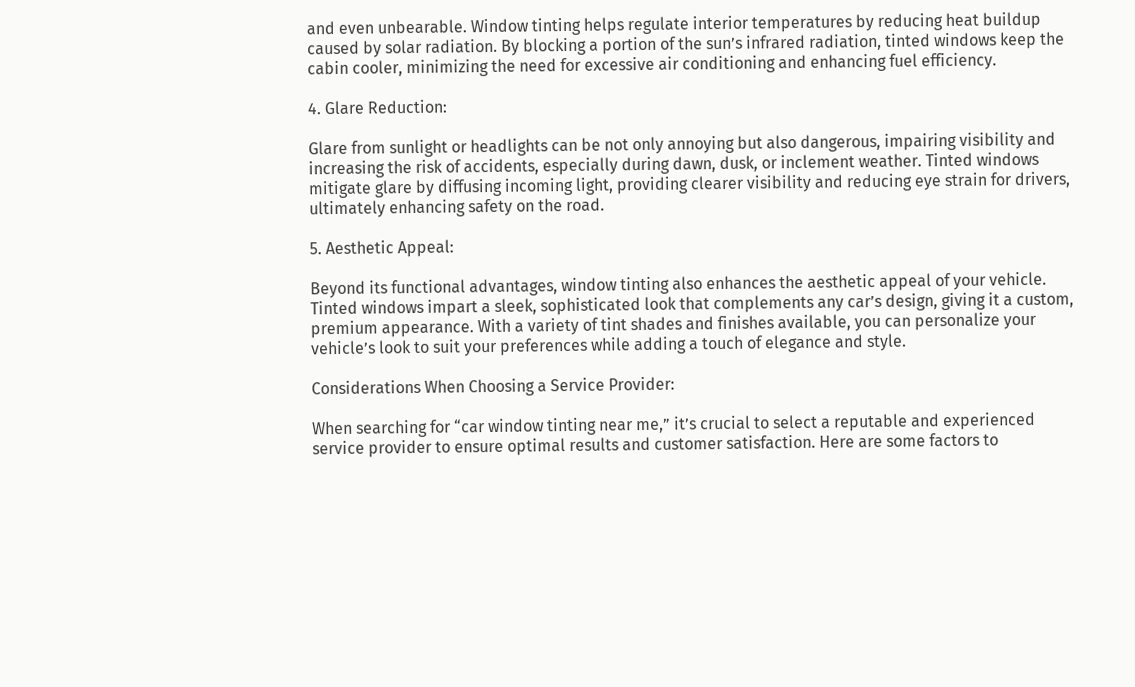and even unbearable. Window tinting helps regulate interior temperatures by reducing heat buildup caused by solar radiation. By blocking a portion of the sun’s infrared radiation, tinted windows keep the cabin cooler, minimizing the need for excessive air conditioning and enhancing fuel efficiency.

4. Glare Reduction:

Glare from sunlight or headlights can be not only annoying but also dangerous, impairing visibility and increasing the risk of accidents, especially during dawn, dusk, or inclement weather. Tinted windows mitigate glare by diffusing incoming light, providing clearer visibility and reducing eye strain for drivers, ultimately enhancing safety on the road.

5. Aesthetic Appeal:

Beyond its functional advantages, window tinting also enhances the aesthetic appeal of your vehicle. Tinted windows impart a sleek, sophisticated look that complements any car’s design, giving it a custom, premium appearance. With a variety of tint shades and finishes available, you can personalize your vehicle’s look to suit your preferences while adding a touch of elegance and style.

Considerations When Choosing a Service Provider:

When searching for “car window tinting near me,” it’s crucial to select a reputable and experienced service provider to ensure optimal results and customer satisfaction. Here are some factors to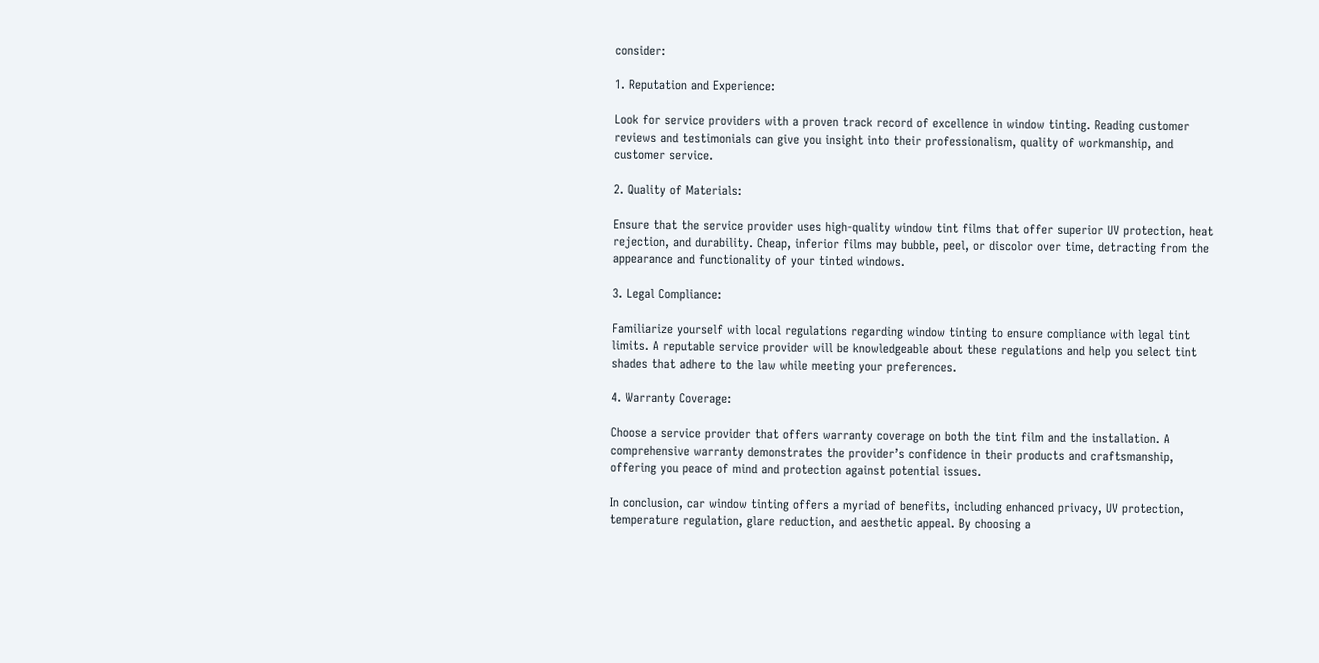consider:

1. Reputation and Experience:

Look for service providers with a proven track record of excellence in window tinting. Reading customer reviews and testimonials can give you insight into their professionalism, quality of workmanship, and customer service.

2. Quality of Materials:

Ensure that the service provider uses high-quality window tint films that offer superior UV protection, heat rejection, and durability. Cheap, inferior films may bubble, peel, or discolor over time, detracting from the appearance and functionality of your tinted windows.

3. Legal Compliance:

Familiarize yourself with local regulations regarding window tinting to ensure compliance with legal tint limits. A reputable service provider will be knowledgeable about these regulations and help you select tint shades that adhere to the law while meeting your preferences.

4. Warranty Coverage:

Choose a service provider that offers warranty coverage on both the tint film and the installation. A comprehensive warranty demonstrates the provider’s confidence in their products and craftsmanship, offering you peace of mind and protection against potential issues.

In conclusion, car window tinting offers a myriad of benefits, including enhanced privacy, UV protection, temperature regulation, glare reduction, and aesthetic appeal. By choosing a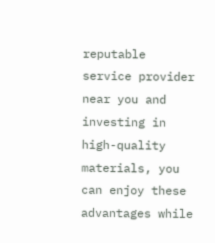reputable service provider near you and investing in high-quality materials, you can enjoy these advantages while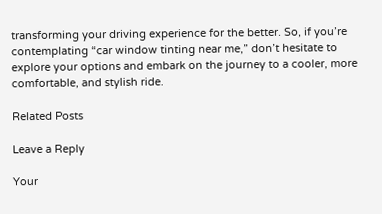transforming your driving experience for the better. So, if you’re contemplating “car window tinting near me,” don’t hesitate to explore your options and embark on the journey to a cooler, more comfortable, and stylish ride.

Related Posts

Leave a Reply

Your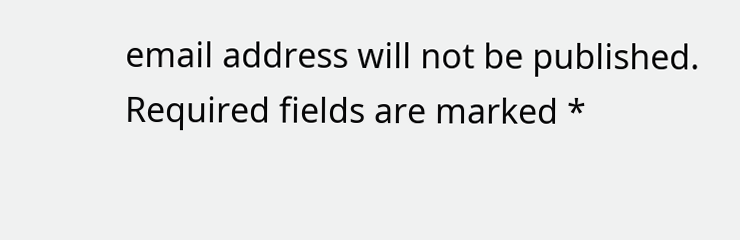email address will not be published. Required fields are marked *